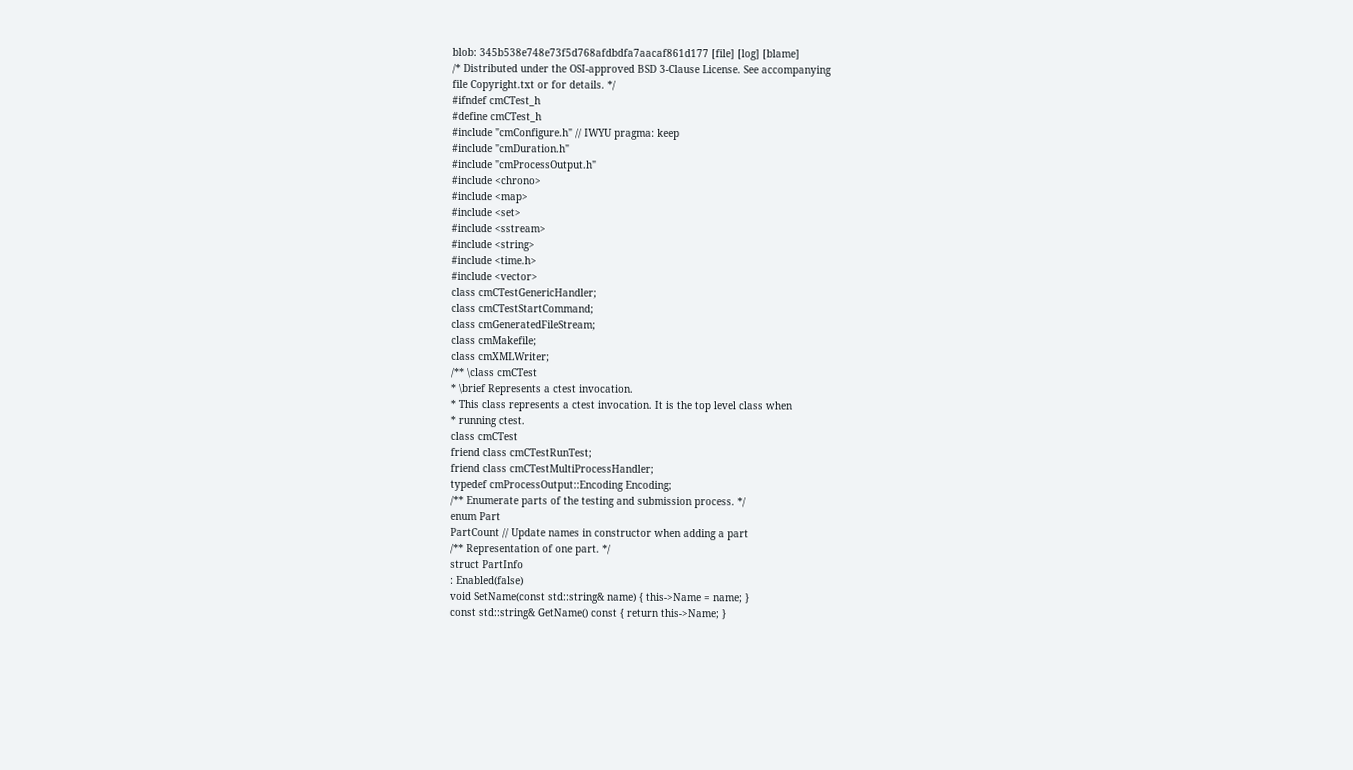blob: 345b538e748e73f5d768afdbdfa7aacaf861d177 [file] [log] [blame]
/* Distributed under the OSI-approved BSD 3-Clause License. See accompanying
file Copyright.txt or for details. */
#ifndef cmCTest_h
#define cmCTest_h
#include "cmConfigure.h" // IWYU pragma: keep
#include "cmDuration.h"
#include "cmProcessOutput.h"
#include <chrono>
#include <map>
#include <set>
#include <sstream>
#include <string>
#include <time.h>
#include <vector>
class cmCTestGenericHandler;
class cmCTestStartCommand;
class cmGeneratedFileStream;
class cmMakefile;
class cmXMLWriter;
/** \class cmCTest
* \brief Represents a ctest invocation.
* This class represents a ctest invocation. It is the top level class when
* running ctest.
class cmCTest
friend class cmCTestRunTest;
friend class cmCTestMultiProcessHandler;
typedef cmProcessOutput::Encoding Encoding;
/** Enumerate parts of the testing and submission process. */
enum Part
PartCount // Update names in constructor when adding a part
/** Representation of one part. */
struct PartInfo
: Enabled(false)
void SetName(const std::string& name) { this->Name = name; }
const std::string& GetName() const { return this->Name; }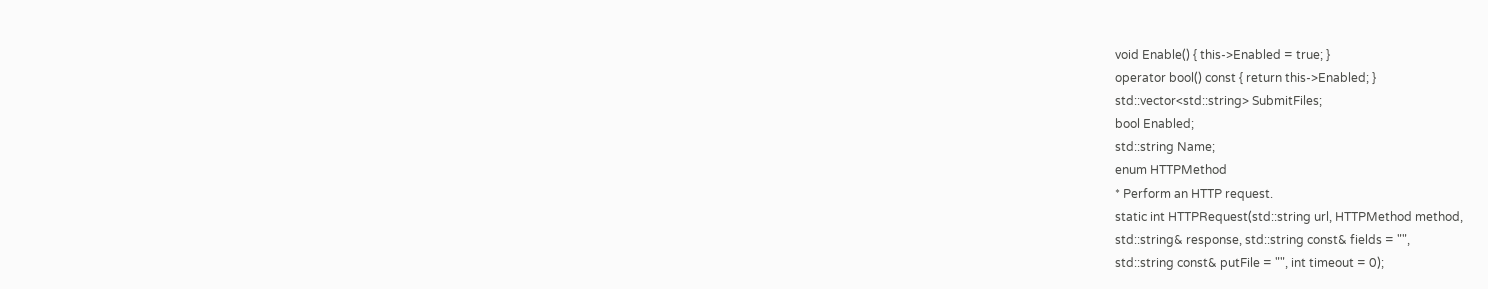void Enable() { this->Enabled = true; }
operator bool() const { return this->Enabled; }
std::vector<std::string> SubmitFiles;
bool Enabled;
std::string Name;
enum HTTPMethod
* Perform an HTTP request.
static int HTTPRequest(std::string url, HTTPMethod method,
std::string& response, std::string const& fields = "",
std::string const& putFile = "", int timeout = 0);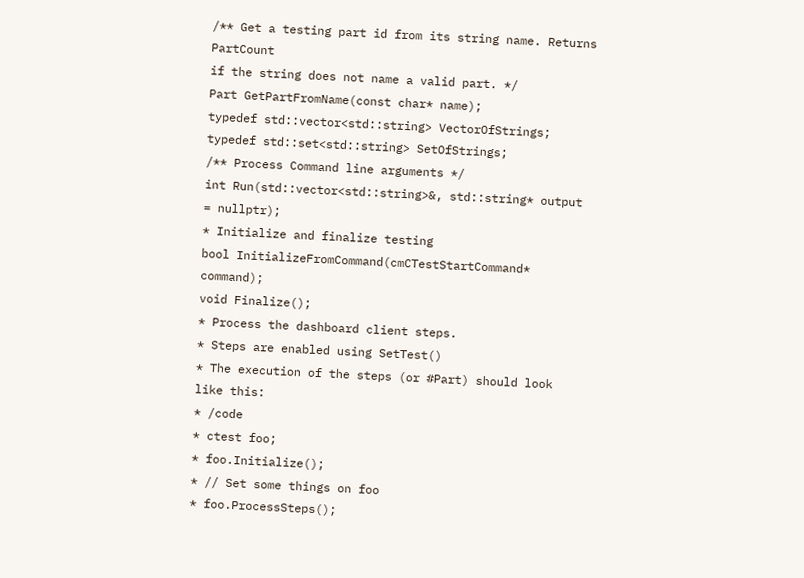/** Get a testing part id from its string name. Returns PartCount
if the string does not name a valid part. */
Part GetPartFromName(const char* name);
typedef std::vector<std::string> VectorOfStrings;
typedef std::set<std::string> SetOfStrings;
/** Process Command line arguments */
int Run(std::vector<std::string>&, std::string* output = nullptr);
* Initialize and finalize testing
bool InitializeFromCommand(cmCTestStartCommand* command);
void Finalize();
* Process the dashboard client steps.
* Steps are enabled using SetTest()
* The execution of the steps (or #Part) should look like this:
* /code
* ctest foo;
* foo.Initialize();
* // Set some things on foo
* foo.ProcessSteps();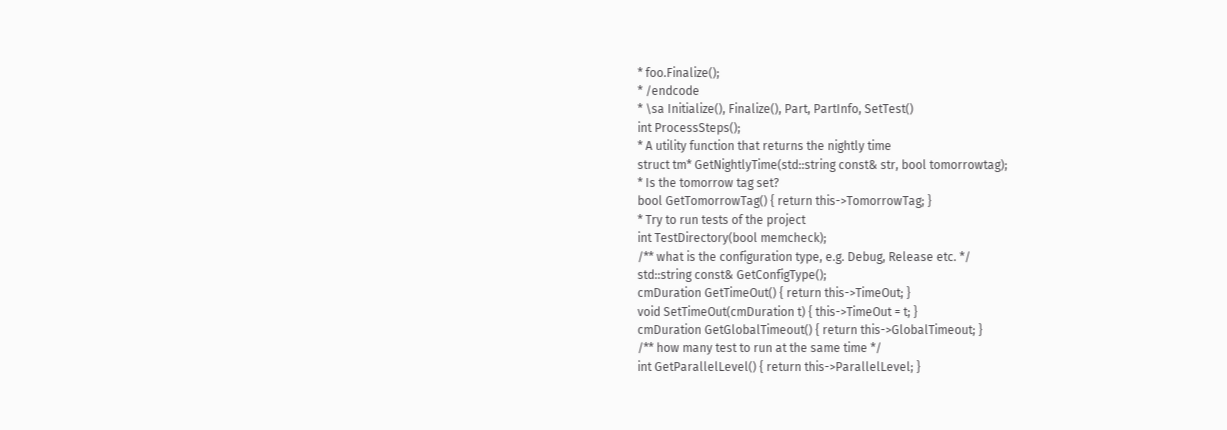* foo.Finalize();
* /endcode
* \sa Initialize(), Finalize(), Part, PartInfo, SetTest()
int ProcessSteps();
* A utility function that returns the nightly time
struct tm* GetNightlyTime(std::string const& str, bool tomorrowtag);
* Is the tomorrow tag set?
bool GetTomorrowTag() { return this->TomorrowTag; }
* Try to run tests of the project
int TestDirectory(bool memcheck);
/** what is the configuration type, e.g. Debug, Release etc. */
std::string const& GetConfigType();
cmDuration GetTimeOut() { return this->TimeOut; }
void SetTimeOut(cmDuration t) { this->TimeOut = t; }
cmDuration GetGlobalTimeout() { return this->GlobalTimeout; }
/** how many test to run at the same time */
int GetParallelLevel() { return this->ParallelLevel; }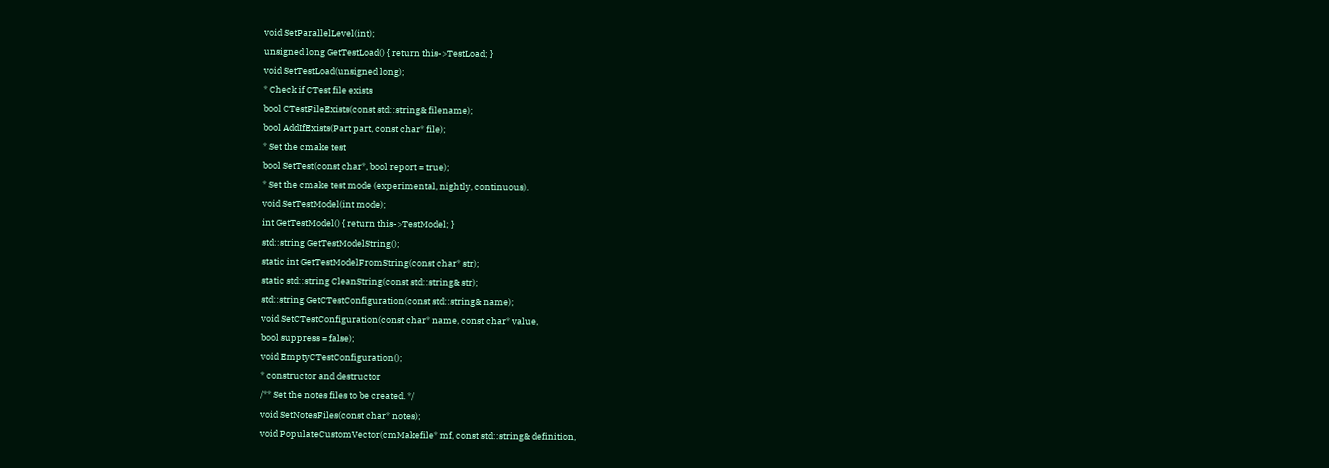void SetParallelLevel(int);
unsigned long GetTestLoad() { return this->TestLoad; }
void SetTestLoad(unsigned long);
* Check if CTest file exists
bool CTestFileExists(const std::string& filename);
bool AddIfExists(Part part, const char* file);
* Set the cmake test
bool SetTest(const char*, bool report = true);
* Set the cmake test mode (experimental, nightly, continuous).
void SetTestModel(int mode);
int GetTestModel() { return this->TestModel; }
std::string GetTestModelString();
static int GetTestModelFromString(const char* str);
static std::string CleanString(const std::string& str);
std::string GetCTestConfiguration(const std::string& name);
void SetCTestConfiguration(const char* name, const char* value,
bool suppress = false);
void EmptyCTestConfiguration();
* constructor and destructor
/** Set the notes files to be created. */
void SetNotesFiles(const char* notes);
void PopulateCustomVector(cmMakefile* mf, const std::string& definition,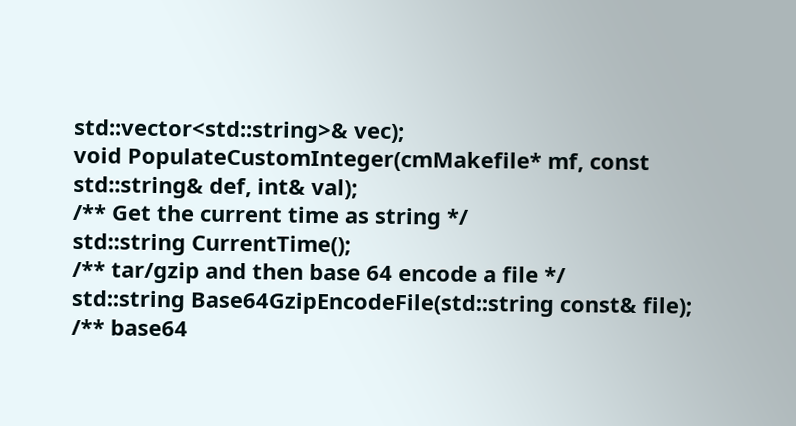std::vector<std::string>& vec);
void PopulateCustomInteger(cmMakefile* mf, const std::string& def, int& val);
/** Get the current time as string */
std::string CurrentTime();
/** tar/gzip and then base 64 encode a file */
std::string Base64GzipEncodeFile(std::string const& file);
/** base64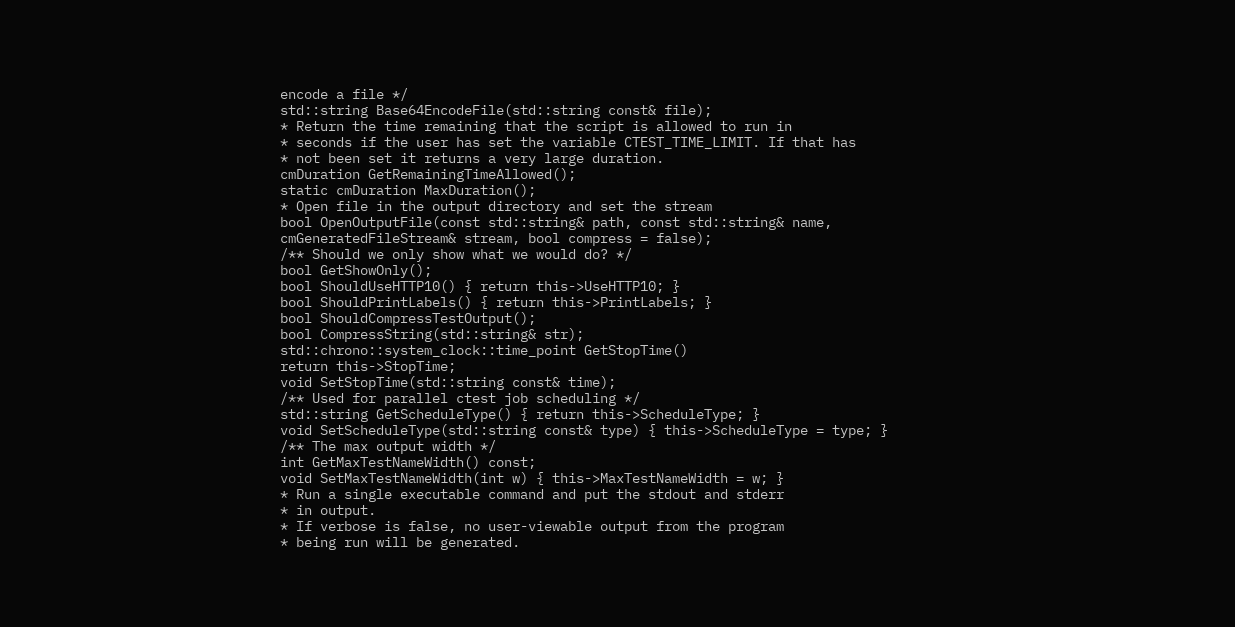encode a file */
std::string Base64EncodeFile(std::string const& file);
* Return the time remaining that the script is allowed to run in
* seconds if the user has set the variable CTEST_TIME_LIMIT. If that has
* not been set it returns a very large duration.
cmDuration GetRemainingTimeAllowed();
static cmDuration MaxDuration();
* Open file in the output directory and set the stream
bool OpenOutputFile(const std::string& path, const std::string& name,
cmGeneratedFileStream& stream, bool compress = false);
/** Should we only show what we would do? */
bool GetShowOnly();
bool ShouldUseHTTP10() { return this->UseHTTP10; }
bool ShouldPrintLabels() { return this->PrintLabels; }
bool ShouldCompressTestOutput();
bool CompressString(std::string& str);
std::chrono::system_clock::time_point GetStopTime()
return this->StopTime;
void SetStopTime(std::string const& time);
/** Used for parallel ctest job scheduling */
std::string GetScheduleType() { return this->ScheduleType; }
void SetScheduleType(std::string const& type) { this->ScheduleType = type; }
/** The max output width */
int GetMaxTestNameWidth() const;
void SetMaxTestNameWidth(int w) { this->MaxTestNameWidth = w; }
* Run a single executable command and put the stdout and stderr
* in output.
* If verbose is false, no user-viewable output from the program
* being run will be generated.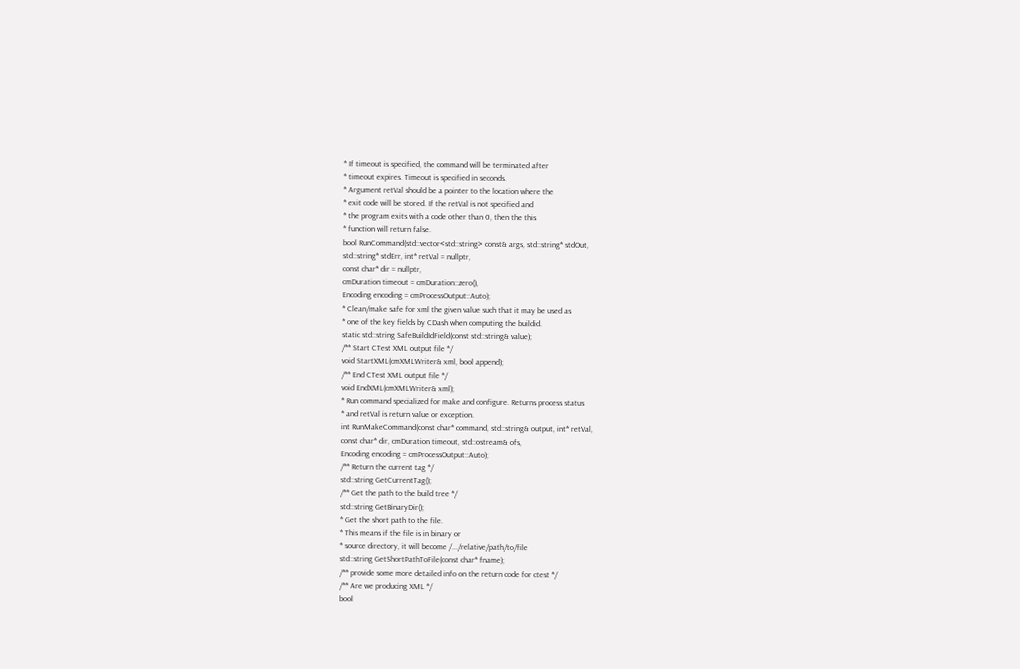* If timeout is specified, the command will be terminated after
* timeout expires. Timeout is specified in seconds.
* Argument retVal should be a pointer to the location where the
* exit code will be stored. If the retVal is not specified and
* the program exits with a code other than 0, then the this
* function will return false.
bool RunCommand(std::vector<std::string> const& args, std::string* stdOut,
std::string* stdErr, int* retVal = nullptr,
const char* dir = nullptr,
cmDuration timeout = cmDuration::zero(),
Encoding encoding = cmProcessOutput::Auto);
* Clean/make safe for xml the given value such that it may be used as
* one of the key fields by CDash when computing the buildid.
static std::string SafeBuildIdField(const std::string& value);
/** Start CTest XML output file */
void StartXML(cmXMLWriter& xml, bool append);
/** End CTest XML output file */
void EndXML(cmXMLWriter& xml);
* Run command specialized for make and configure. Returns process status
* and retVal is return value or exception.
int RunMakeCommand(const char* command, std::string& output, int* retVal,
const char* dir, cmDuration timeout, std::ostream& ofs,
Encoding encoding = cmProcessOutput::Auto);
/** Return the current tag */
std::string GetCurrentTag();
/** Get the path to the build tree */
std::string GetBinaryDir();
* Get the short path to the file.
* This means if the file is in binary or
* source directory, it will become /.../relative/path/to/file
std::string GetShortPathToFile(const char* fname);
/** provide some more detailed info on the return code for ctest */
/** Are we producing XML */
bool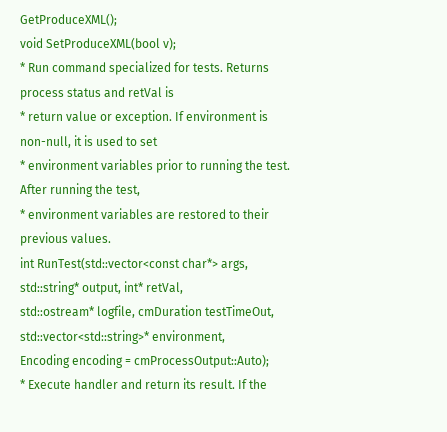GetProduceXML();
void SetProduceXML(bool v);
* Run command specialized for tests. Returns process status and retVal is
* return value or exception. If environment is non-null, it is used to set
* environment variables prior to running the test. After running the test,
* environment variables are restored to their previous values.
int RunTest(std::vector<const char*> args, std::string* output, int* retVal,
std::ostream* logfile, cmDuration testTimeOut,
std::vector<std::string>* environment,
Encoding encoding = cmProcessOutput::Auto);
* Execute handler and return its result. If the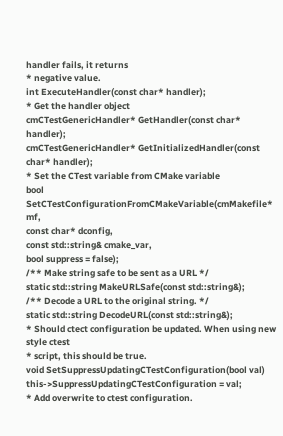handler fails, it returns
* negative value.
int ExecuteHandler(const char* handler);
* Get the handler object
cmCTestGenericHandler* GetHandler(const char* handler);
cmCTestGenericHandler* GetInitializedHandler(const char* handler);
* Set the CTest variable from CMake variable
bool SetCTestConfigurationFromCMakeVariable(cmMakefile* mf,
const char* dconfig,
const std::string& cmake_var,
bool suppress = false);
/** Make string safe to be sent as a URL */
static std::string MakeURLSafe(const std::string&);
/** Decode a URL to the original string. */
static std::string DecodeURL(const std::string&);
* Should ctect configuration be updated. When using new style ctest
* script, this should be true.
void SetSuppressUpdatingCTestConfiguration(bool val)
this->SuppressUpdatingCTestConfiguration = val;
* Add overwrite to ctest configuration.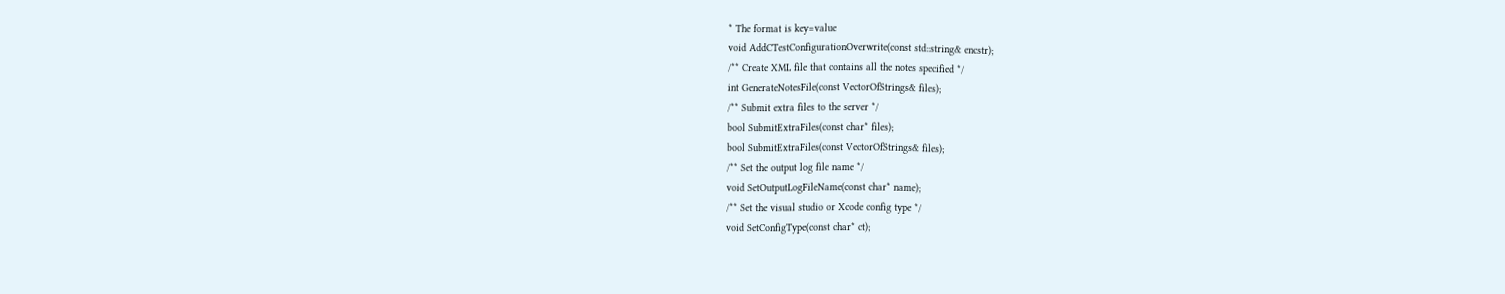* The format is key=value
void AddCTestConfigurationOverwrite(const std::string& encstr);
/** Create XML file that contains all the notes specified */
int GenerateNotesFile(const VectorOfStrings& files);
/** Submit extra files to the server */
bool SubmitExtraFiles(const char* files);
bool SubmitExtraFiles(const VectorOfStrings& files);
/** Set the output log file name */
void SetOutputLogFileName(const char* name);
/** Set the visual studio or Xcode config type */
void SetConfigType(const char* ct);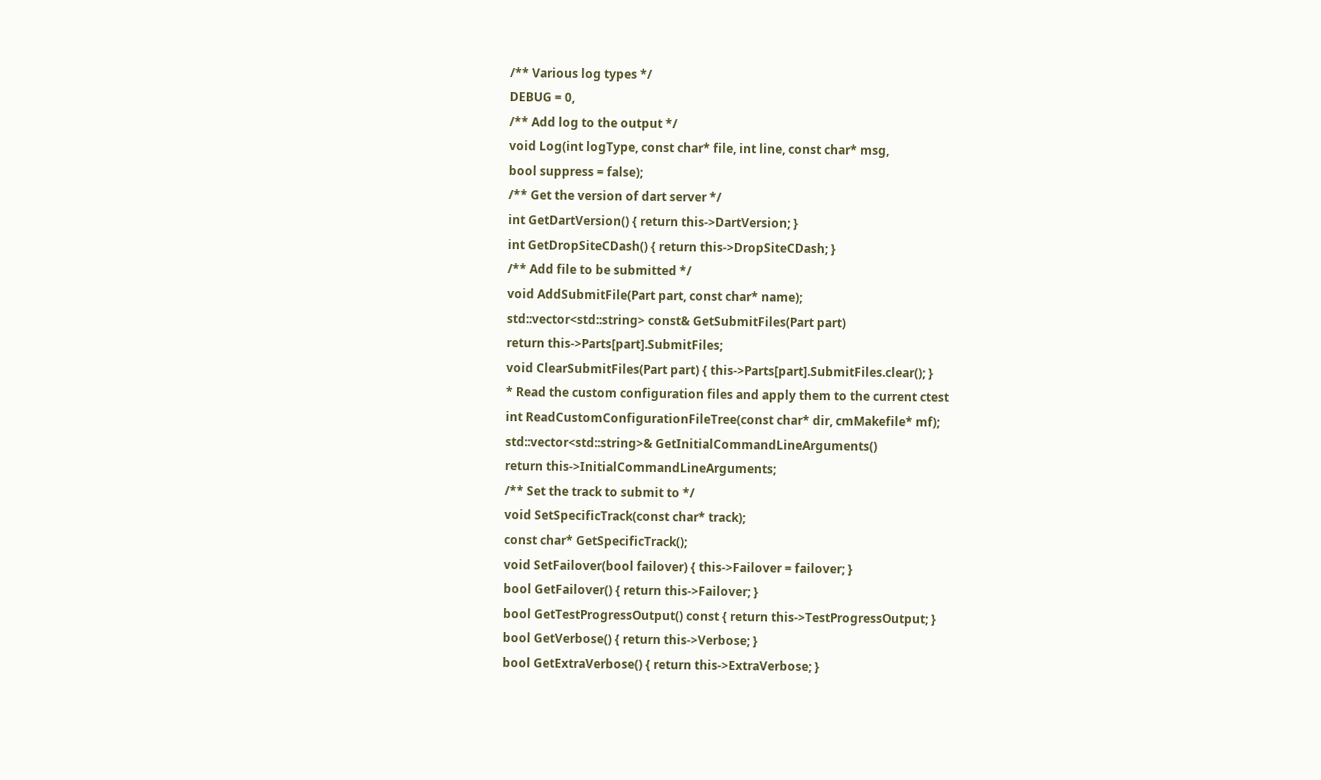/** Various log types */
DEBUG = 0,
/** Add log to the output */
void Log(int logType, const char* file, int line, const char* msg,
bool suppress = false);
/** Get the version of dart server */
int GetDartVersion() { return this->DartVersion; }
int GetDropSiteCDash() { return this->DropSiteCDash; }
/** Add file to be submitted */
void AddSubmitFile(Part part, const char* name);
std::vector<std::string> const& GetSubmitFiles(Part part)
return this->Parts[part].SubmitFiles;
void ClearSubmitFiles(Part part) { this->Parts[part].SubmitFiles.clear(); }
* Read the custom configuration files and apply them to the current ctest
int ReadCustomConfigurationFileTree(const char* dir, cmMakefile* mf);
std::vector<std::string>& GetInitialCommandLineArguments()
return this->InitialCommandLineArguments;
/** Set the track to submit to */
void SetSpecificTrack(const char* track);
const char* GetSpecificTrack();
void SetFailover(bool failover) { this->Failover = failover; }
bool GetFailover() { return this->Failover; }
bool GetTestProgressOutput() const { return this->TestProgressOutput; }
bool GetVerbose() { return this->Verbose; }
bool GetExtraVerbose() { return this->ExtraVerbose; }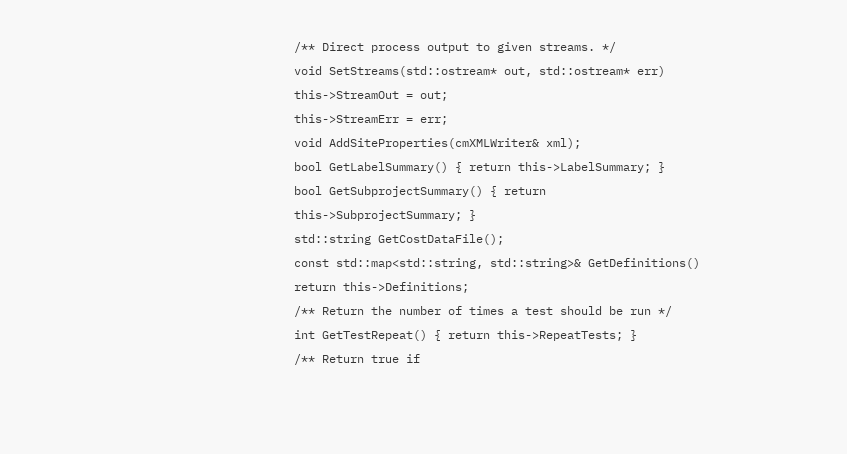/** Direct process output to given streams. */
void SetStreams(std::ostream* out, std::ostream* err)
this->StreamOut = out;
this->StreamErr = err;
void AddSiteProperties(cmXMLWriter& xml);
bool GetLabelSummary() { return this->LabelSummary; }
bool GetSubprojectSummary() { return this->SubprojectSummary; }
std::string GetCostDataFile();
const std::map<std::string, std::string>& GetDefinitions()
return this->Definitions;
/** Return the number of times a test should be run */
int GetTestRepeat() { return this->RepeatTests; }
/** Return true if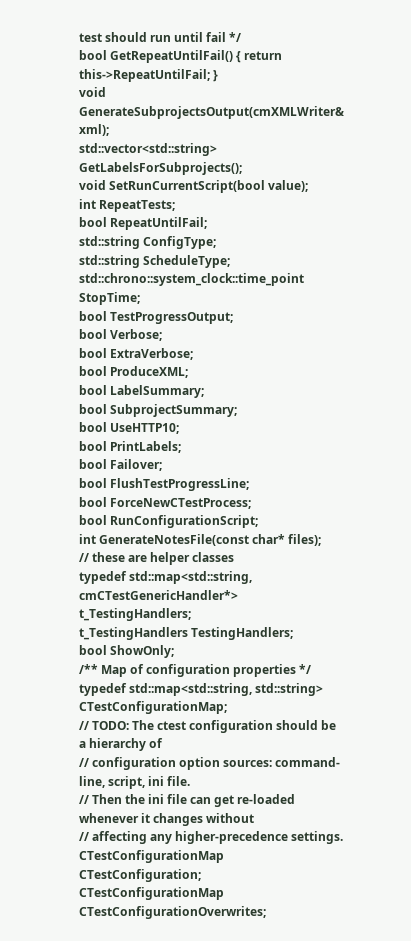test should run until fail */
bool GetRepeatUntilFail() { return this->RepeatUntilFail; }
void GenerateSubprojectsOutput(cmXMLWriter& xml);
std::vector<std::string> GetLabelsForSubprojects();
void SetRunCurrentScript(bool value);
int RepeatTests;
bool RepeatUntilFail;
std::string ConfigType;
std::string ScheduleType;
std::chrono::system_clock::time_point StopTime;
bool TestProgressOutput;
bool Verbose;
bool ExtraVerbose;
bool ProduceXML;
bool LabelSummary;
bool SubprojectSummary;
bool UseHTTP10;
bool PrintLabels;
bool Failover;
bool FlushTestProgressLine;
bool ForceNewCTestProcess;
bool RunConfigurationScript;
int GenerateNotesFile(const char* files);
// these are helper classes
typedef std::map<std::string, cmCTestGenericHandler*> t_TestingHandlers;
t_TestingHandlers TestingHandlers;
bool ShowOnly;
/** Map of configuration properties */
typedef std::map<std::string, std::string> CTestConfigurationMap;
// TODO: The ctest configuration should be a hierarchy of
// configuration option sources: command-line, script, ini file.
// Then the ini file can get re-loaded whenever it changes without
// affecting any higher-precedence settings.
CTestConfigurationMap CTestConfiguration;
CTestConfigurationMap CTestConfigurationOverwrites;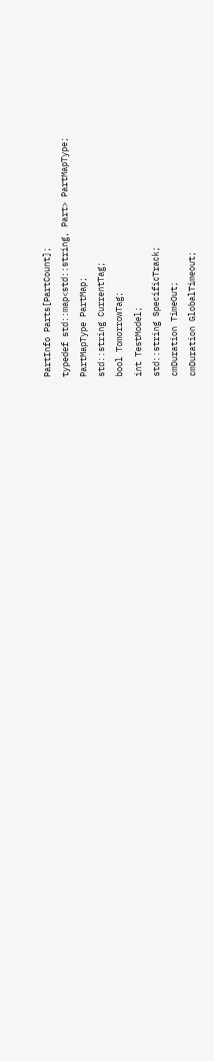PartInfo Parts[PartCount];
typedef std::map<std::string, Part> PartMapType;
PartMapType PartMap;
std::string CurrentTag;
bool TomorrowTag;
int TestModel;
std::string SpecificTrack;
cmDuration TimeOut;
cmDuration GlobalTimeout;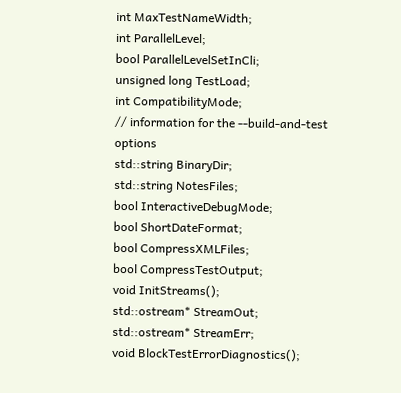int MaxTestNameWidth;
int ParallelLevel;
bool ParallelLevelSetInCli;
unsigned long TestLoad;
int CompatibilityMode;
// information for the --build-and-test options
std::string BinaryDir;
std::string NotesFiles;
bool InteractiveDebugMode;
bool ShortDateFormat;
bool CompressXMLFiles;
bool CompressTestOutput;
void InitStreams();
std::ostream* StreamOut;
std::ostream* StreamErr;
void BlockTestErrorDiagnostics();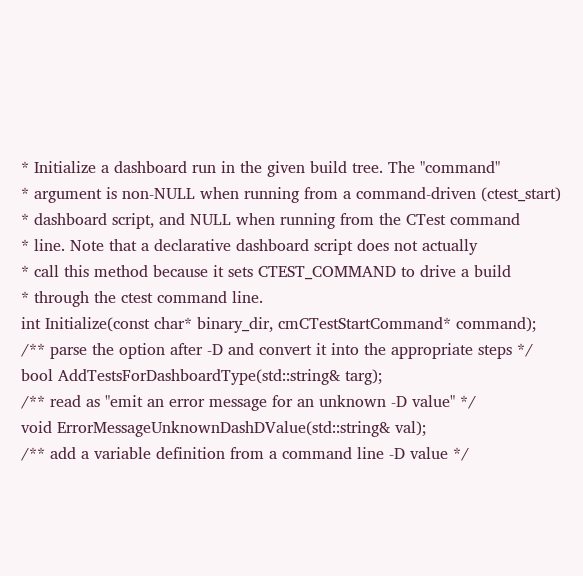* Initialize a dashboard run in the given build tree. The "command"
* argument is non-NULL when running from a command-driven (ctest_start)
* dashboard script, and NULL when running from the CTest command
* line. Note that a declarative dashboard script does not actually
* call this method because it sets CTEST_COMMAND to drive a build
* through the ctest command line.
int Initialize(const char* binary_dir, cmCTestStartCommand* command);
/** parse the option after -D and convert it into the appropriate steps */
bool AddTestsForDashboardType(std::string& targ);
/** read as "emit an error message for an unknown -D value" */
void ErrorMessageUnknownDashDValue(std::string& val);
/** add a variable definition from a command line -D value */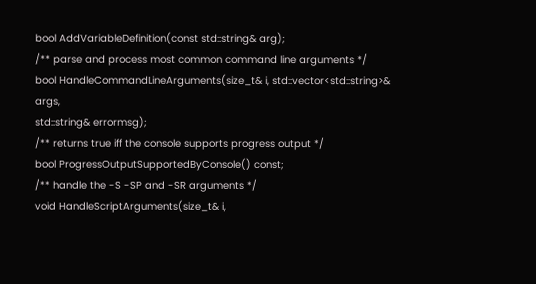bool AddVariableDefinition(const std::string& arg);
/** parse and process most common command line arguments */
bool HandleCommandLineArguments(size_t& i, std::vector<std::string>& args,
std::string& errormsg);
/** returns true iff the console supports progress output */
bool ProgressOutputSupportedByConsole() const;
/** handle the -S -SP and -SR arguments */
void HandleScriptArguments(size_t& i,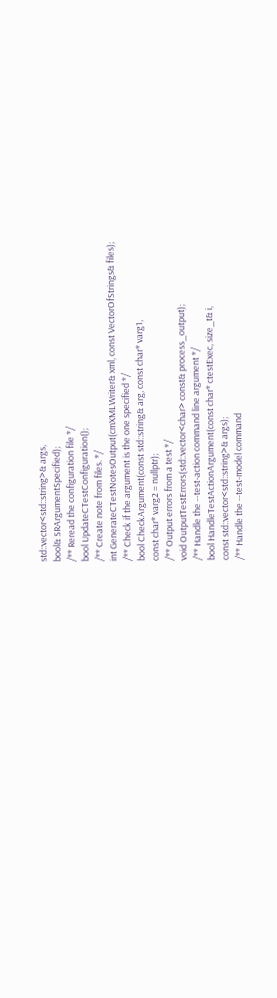std::vector<std::string>& args,
bool& SRArgumentSpecified);
/** Reread the configuration file */
bool UpdateCTestConfiguration();
/** Create note from files. */
int GenerateCTestNotesOutput(cmXMLWriter& xml, const VectorOfStrings& files);
/** Check if the argument is the one specified */
bool CheckArgument(const std::string& arg, const char* varg1,
const char* varg2 = nullptr);
/** Output errors from a test */
void OutputTestErrors(std::vector<char> const& process_output);
/** Handle the --test-action command line argument */
bool HandleTestActionArgument(const char* ctestExec, size_t& i,
const std::vector<std::string>& args);
/** Handle the --test-model command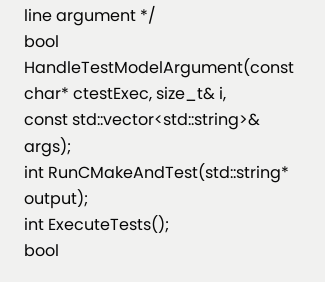line argument */
bool HandleTestModelArgument(const char* ctestExec, size_t& i,
const std::vector<std::string>& args);
int RunCMakeAndTest(std::string* output);
int ExecuteTests();
bool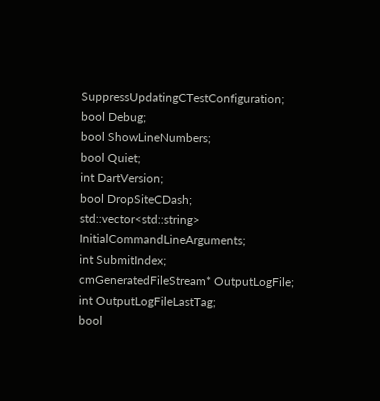SuppressUpdatingCTestConfiguration;
bool Debug;
bool ShowLineNumbers;
bool Quiet;
int DartVersion;
bool DropSiteCDash;
std::vector<std::string> InitialCommandLineArguments;
int SubmitIndex;
cmGeneratedFileStream* OutputLogFile;
int OutputLogFileLastTag;
bool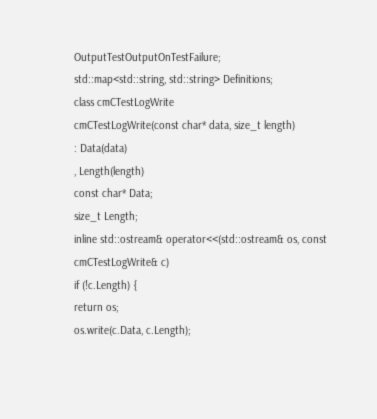OutputTestOutputOnTestFailure;
std::map<std::string, std::string> Definitions;
class cmCTestLogWrite
cmCTestLogWrite(const char* data, size_t length)
: Data(data)
, Length(length)
const char* Data;
size_t Length;
inline std::ostream& operator<<(std::ostream& os, const cmCTestLogWrite& c)
if (!c.Length) {
return os;
os.write(c.Data, c.Length);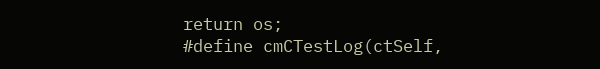return os;
#define cmCTestLog(ctSelf,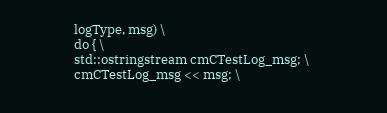logType, msg) \
do { \
std::ostringstream cmCTestLog_msg; \
cmCTestLog_msg << msg; \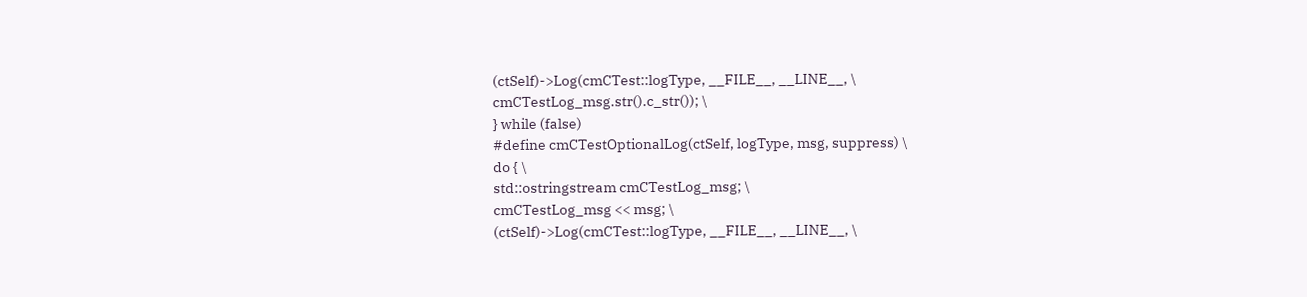(ctSelf)->Log(cmCTest::logType, __FILE__, __LINE__, \
cmCTestLog_msg.str().c_str()); \
} while (false)
#define cmCTestOptionalLog(ctSelf, logType, msg, suppress) \
do { \
std::ostringstream cmCTestLog_msg; \
cmCTestLog_msg << msg; \
(ctSelf)->Log(cmCTest::logType, __FILE__, __LINE__, \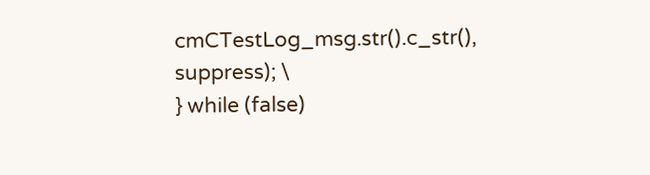cmCTestLog_msg.str().c_str(), suppress); \
} while (false)